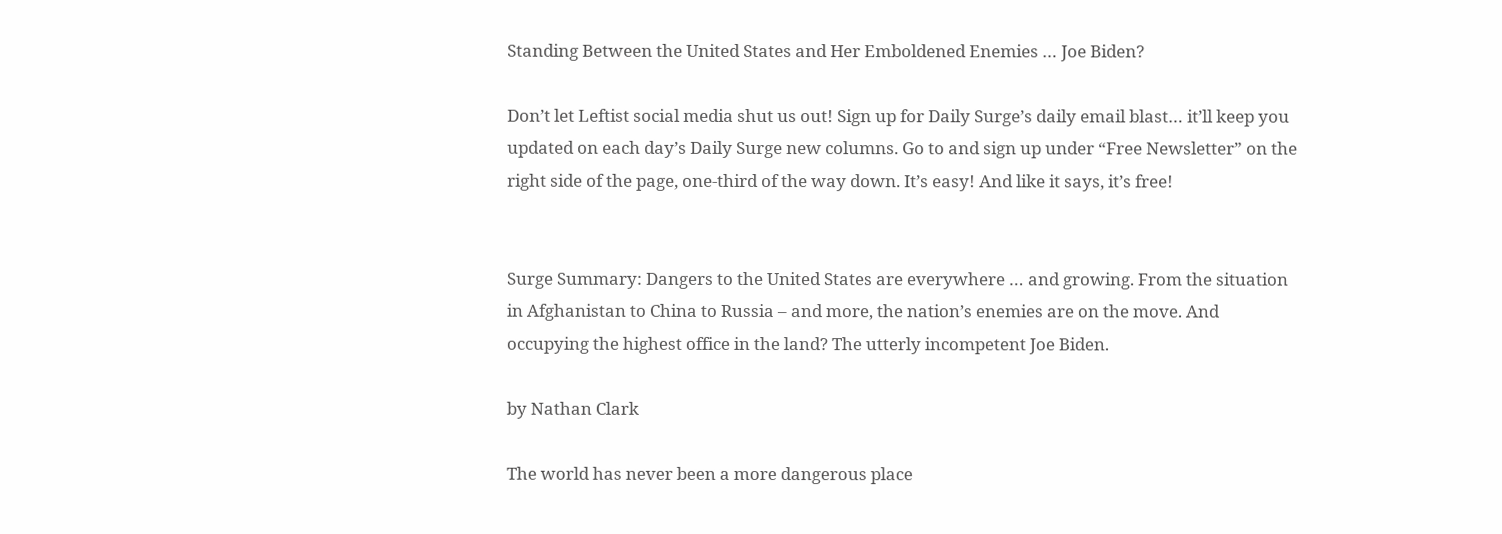Standing Between the United States and Her Emboldened Enemies … Joe Biden?

Don’t let Leftist social media shut us out! Sign up for Daily Surge’s daily email blast… it’ll keep you updated on each day’s Daily Surge new columns. Go to and sign up under “Free Newsletter” on the right side of the page, one-third of the way down. It’s easy! And like it says, it’s free!


Surge Summary: Dangers to the United States are everywhere … and growing. From the situation in Afghanistan to China to Russia – and more, the nation’s enemies are on the move. And occupying the highest office in the land? The utterly incompetent Joe Biden.

by Nathan Clark

The world has never been a more dangerous place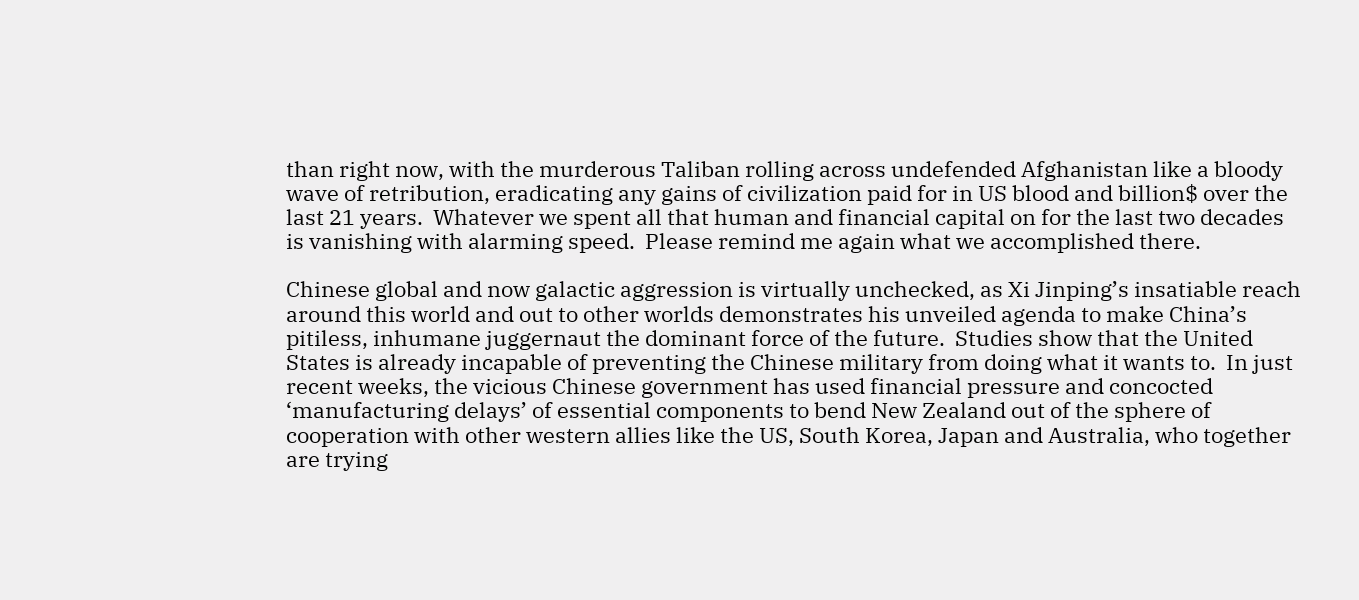than right now, with the murderous Taliban rolling across undefended Afghanistan like a bloody wave of retribution, eradicating any gains of civilization paid for in US blood and billion$ over the last 21 years.  Whatever we spent all that human and financial capital on for the last two decades is vanishing with alarming speed.  Please remind me again what we accomplished there.

Chinese global and now galactic aggression is virtually unchecked, as Xi Jinping’s insatiable reach around this world and out to other worlds demonstrates his unveiled agenda to make China’s pitiless, inhumane juggernaut the dominant force of the future.  Studies show that the United States is already incapable of preventing the Chinese military from doing what it wants to.  In just recent weeks, the vicious Chinese government has used financial pressure and concocted ‘manufacturing delays’ of essential components to bend New Zealand out of the sphere of cooperation with other western allies like the US, South Korea, Japan and Australia, who together are trying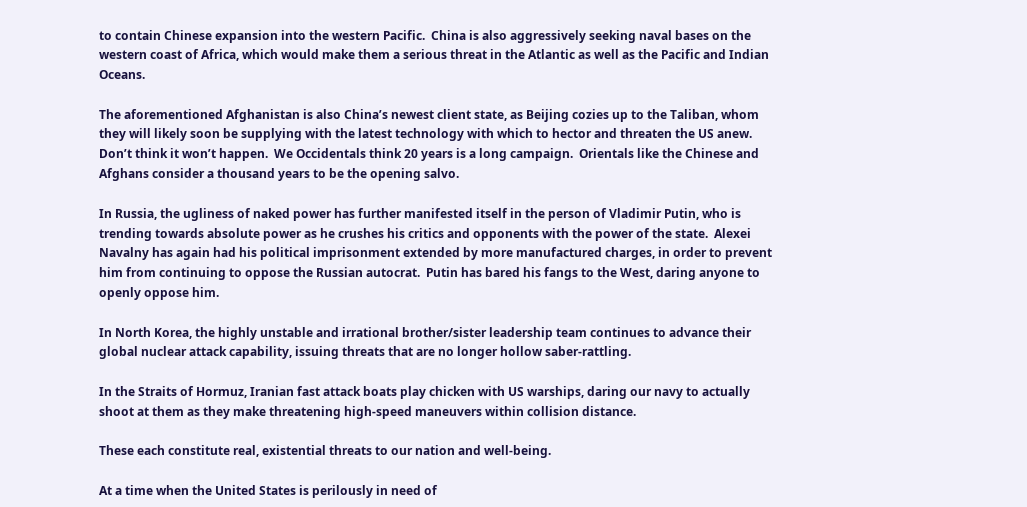to contain Chinese expansion into the western Pacific.  China is also aggressively seeking naval bases on the western coast of Africa, which would make them a serious threat in the Atlantic as well as the Pacific and Indian Oceans.

The aforementioned Afghanistan is also China’s newest client state, as Beijing cozies up to the Taliban, whom they will likely soon be supplying with the latest technology with which to hector and threaten the US anew.  Don’t think it won’t happen.  We Occidentals think 20 years is a long campaign.  Orientals like the Chinese and Afghans consider a thousand years to be the opening salvo.

In Russia, the ugliness of naked power has further manifested itself in the person of Vladimir Putin, who is trending towards absolute power as he crushes his critics and opponents with the power of the state.  Alexei Navalny has again had his political imprisonment extended by more manufactured charges, in order to prevent him from continuing to oppose the Russian autocrat.  Putin has bared his fangs to the West, daring anyone to openly oppose him.

In North Korea, the highly unstable and irrational brother/sister leadership team continues to advance their global nuclear attack capability, issuing threats that are no longer hollow saber-rattling.

In the Straits of Hormuz, Iranian fast attack boats play chicken with US warships, daring our navy to actually shoot at them as they make threatening high-speed maneuvers within collision distance.

These each constitute real, existential threats to our nation and well-being.

At a time when the United States is perilously in need of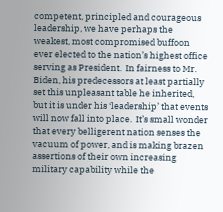competent, principled and courageous leadership, we have perhaps the weakest, most compromised buffoon ever elected to the nation’s highest office serving as President.  In fairness to Mr. Biden, his predecessors at least partially set this unpleasant table he inherited, but it is under his ‘leadership’ that events will now fall into place.  It’s small wonder that every belligerent nation senses the vacuum of power, and is making brazen assertions of their own increasing military capability while the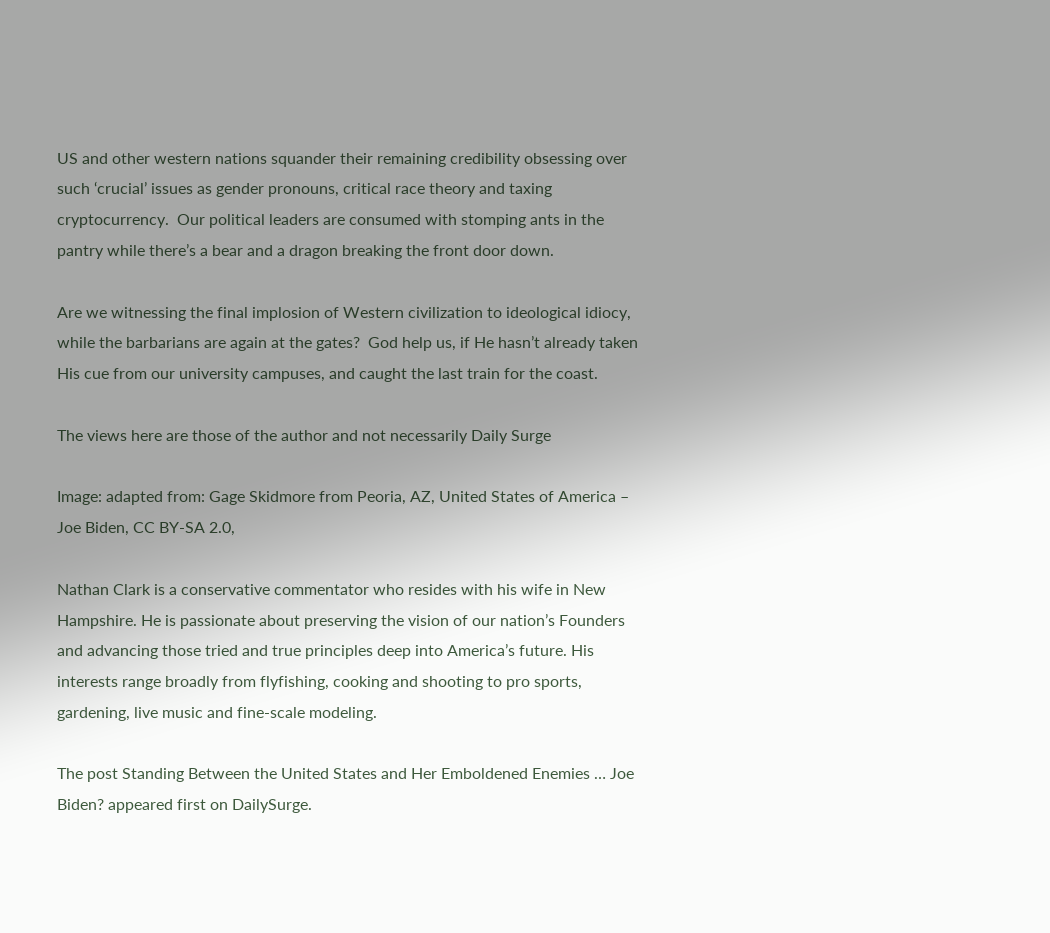US and other western nations squander their remaining credibility obsessing over such ‘crucial’ issues as gender pronouns, critical race theory and taxing cryptocurrency.  Our political leaders are consumed with stomping ants in the pantry while there’s a bear and a dragon breaking the front door down.

Are we witnessing the final implosion of Western civilization to ideological idiocy, while the barbarians are again at the gates?  God help us, if He hasn’t already taken His cue from our university campuses, and caught the last train for the coast.

The views here are those of the author and not necessarily Daily Surge

Image: adapted from: Gage Skidmore from Peoria, AZ, United States of America – Joe Biden, CC BY-SA 2.0,

Nathan Clark is a conservative commentator who resides with his wife in New Hampshire. He is passionate about preserving the vision of our nation’s Founders and advancing those tried and true principles deep into America’s future. His interests range broadly from flyfishing, cooking and shooting to pro sports, gardening, live music and fine-scale modeling.

The post Standing Between the United States and Her Emboldened Enemies … Joe Biden? appeared first on DailySurge.